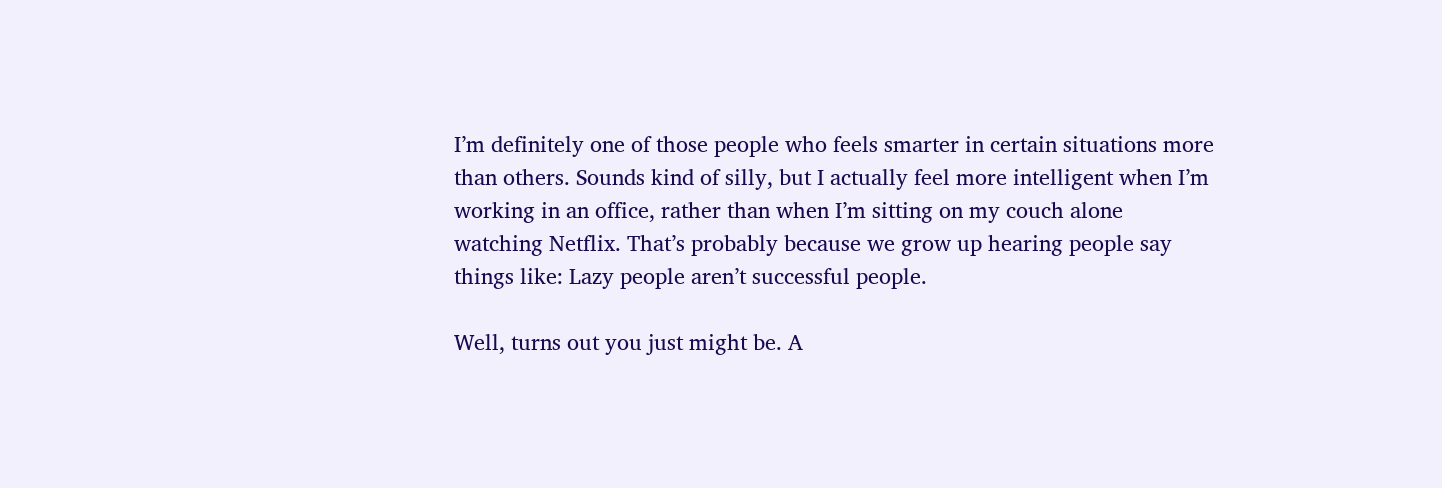I’m definitely one of those people who feels smarter in certain situations more than others. Sounds kind of silly, but I actually feel more intelligent when I’m working in an office, rather than when I’m sitting on my couch alone watching Netflix. That’s probably because we grow up hearing people say things like: Lazy people aren’t successful people.

Well, turns out you just might be. A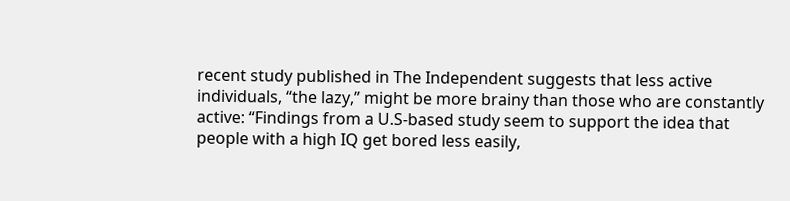recent study published in The Independent suggests that less active individuals, “the lazy,” might be more brainy than those who are constantly active: “Findings from a U.S-based study seem to support the idea that people with a high IQ get bored less easily,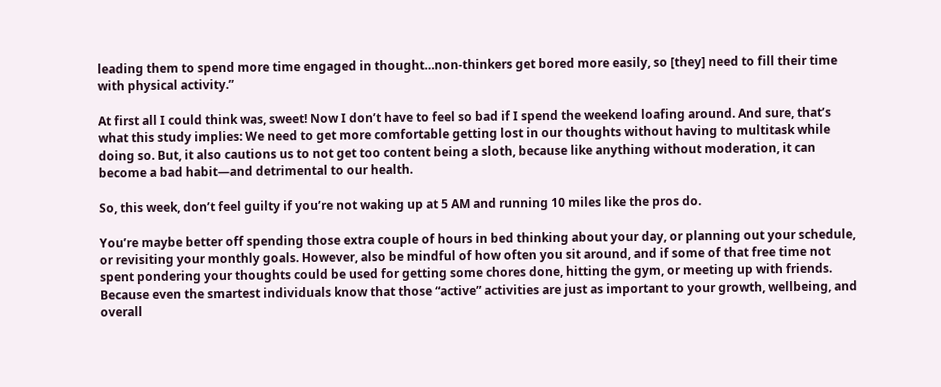leading them to spend more time engaged in thought…non-thinkers get bored more easily, so [they] need to fill their time with physical activity.”

At first all I could think was, sweet! Now I don’t have to feel so bad if I spend the weekend loafing around. And sure, that’s what this study implies: We need to get more comfortable getting lost in our thoughts without having to multitask while doing so. But, it also cautions us to not get too content being a sloth, because like anything without moderation, it can become a bad habit—and detrimental to our health.

So, this week, don’t feel guilty if you’re not waking up at 5 AM and running 10 miles like the pros do.

You’re maybe better off spending those extra couple of hours in bed thinking about your day, or planning out your schedule, or revisiting your monthly goals. However, also be mindful of how often you sit around, and if some of that free time not spent pondering your thoughts could be used for getting some chores done, hitting the gym, or meeting up with friends. Because even the smartest individuals know that those “active” activities are just as important to your growth, wellbeing, and overall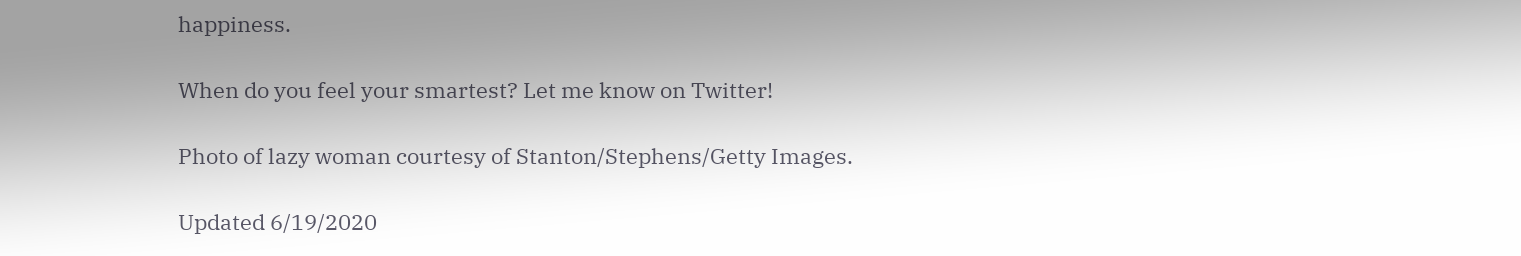happiness.

When do you feel your smartest? Let me know on Twitter!

Photo of lazy woman courtesy of Stanton/Stephens/Getty Images.

Updated 6/19/2020